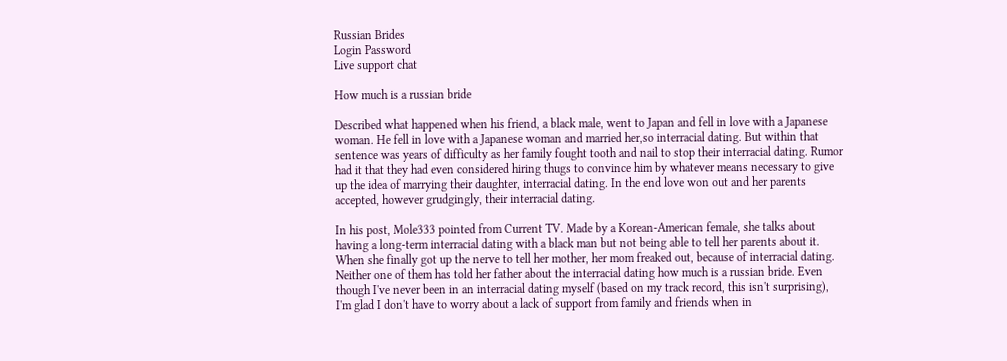Russian Brides
Login Password
Live support chat

How much is a russian bride

Described what happened when his friend, a black male, went to Japan and fell in love with a Japanese woman. He fell in love with a Japanese woman and married her,so interracial dating. But within that sentence was years of difficulty as her family fought tooth and nail to stop their interracial dating. Rumor had it that they had even considered hiring thugs to convince him by whatever means necessary to give up the idea of marrying their daughter, interracial dating. In the end love won out and her parents accepted, however grudgingly, their interracial dating.

In his post, Mole333 pointed from Current TV. Made by a Korean-American female, she talks about having a long-term interracial dating with a black man but not being able to tell her parents about it. When she finally got up the nerve to tell her mother, her mom freaked out, because of interracial dating. Neither one of them has told her father about the interracial dating how much is a russian bride. Even though I've never been in an interracial dating myself (based on my track record, this isn't surprising), I'm glad I don't have to worry about a lack of support from family and friends when in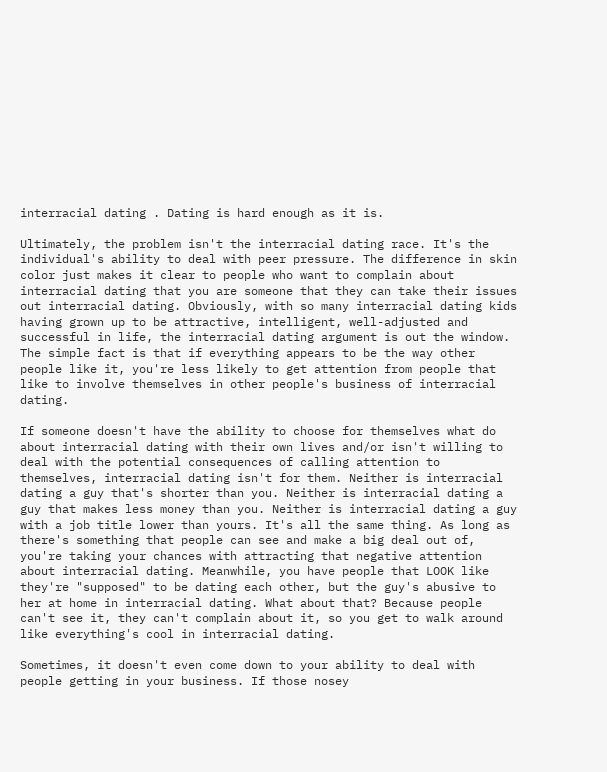interracial dating . Dating is hard enough as it is.

Ultimately, the problem isn't the interracial dating race. It's the individual's ability to deal with peer pressure. The difference in skin color just makes it clear to people who want to complain about interracial dating that you are someone that they can take their issues out interracial dating. Obviously, with so many interracial dating kids having grown up to be attractive, intelligent, well-adjusted and successful in life, the interracial dating argument is out the window. The simple fact is that if everything appears to be the way other people like it, you're less likely to get attention from people that like to involve themselves in other people's business of interracial dating.

If someone doesn't have the ability to choose for themselves what do about interracial dating with their own lives and/or isn't willing to deal with the potential consequences of calling attention to themselves, interracial dating isn't for them. Neither is interracial dating a guy that's shorter than you. Neither is interracial dating a guy that makes less money than you. Neither is interracial dating a guy with a job title lower than yours. It's all the same thing. As long as there's something that people can see and make a big deal out of, you're taking your chances with attracting that negative attention about interracial dating. Meanwhile, you have people that LOOK like they're "supposed" to be dating each other, but the guy's abusive to her at home in interracial dating. What about that? Because people can't see it, they can't complain about it, so you get to walk around like everything's cool in interracial dating.

Sometimes, it doesn't even come down to your ability to deal with people getting in your business. If those nosey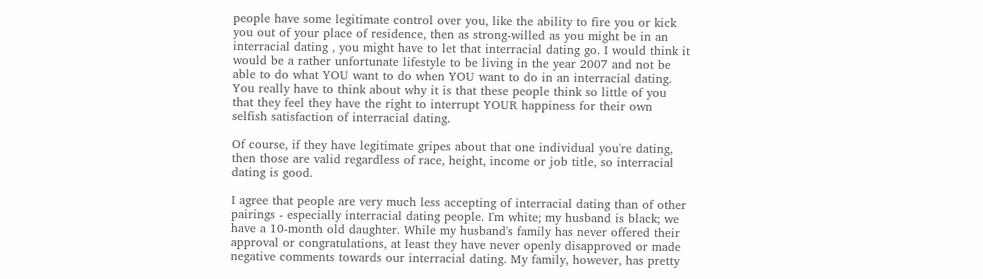people have some legitimate control over you, like the ability to fire you or kick you out of your place of residence, then as strong-willed as you might be in an interracial dating , you might have to let that interracial dating go. I would think it would be a rather unfortunate lifestyle to be living in the year 2007 and not be able to do what YOU want to do when YOU want to do in an interracial dating. You really have to think about why it is that these people think so little of you that they feel they have the right to interrupt YOUR happiness for their own selfish satisfaction of interracial dating.

Of course, if they have legitimate gripes about that one individual you're dating, then those are valid regardless of race, height, income or job title, so interracial dating is good.

I agree that people are very much less accepting of interracial dating than of other pairings - especially interracial dating people. I'm white; my husband is black; we have a 10-month old daughter. While my husband's family has never offered their approval or congratulations, at least they have never openly disapproved or made negative comments towards our interracial dating. My family, however, has pretty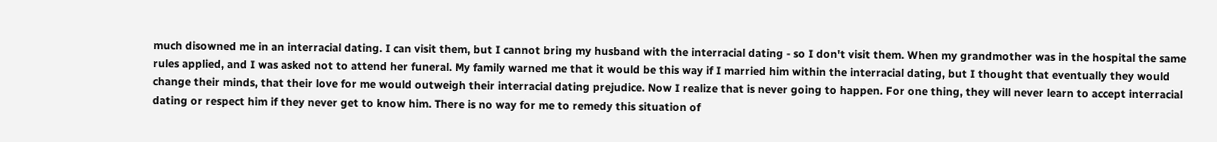much disowned me in an interracial dating. I can visit them, but I cannot bring my husband with the interracial dating - so I don't visit them. When my grandmother was in the hospital the same rules applied, and I was asked not to attend her funeral. My family warned me that it would be this way if I married him within the interracial dating, but I thought that eventually they would change their minds, that their love for me would outweigh their interracial dating prejudice. Now I realize that is never going to happen. For one thing, they will never learn to accept interracial dating or respect him if they never get to know him. There is no way for me to remedy this situation of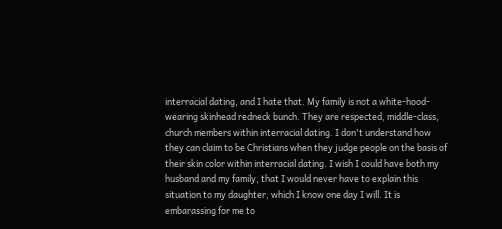interracial dating, and I hate that. My family is not a white-hood-wearing skinhead redneck bunch. They are respected, middle-class, church members within interracial dating. I don't understand how they can claim to be Christians when they judge people on the basis of their skin color within interracial dating. I wish I could have both my husband and my family, that I would never have to explain this situation to my daughter, which I know one day I will. It is embarassing for me to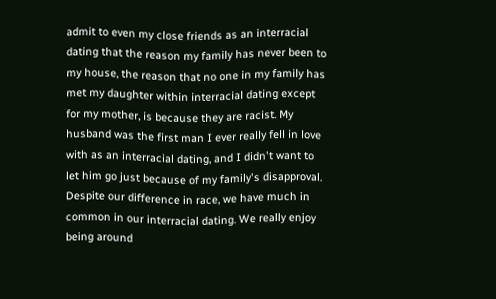admit to even my close friends as an interracial dating that the reason my family has never been to my house, the reason that no one in my family has met my daughter within interracial dating except for my mother, is because they are racist. My husband was the first man I ever really fell in love with as an interracial dating, and I didn't want to let him go just because of my family's disapproval. Despite our difference in race, we have much in common in our interracial dating. We really enjoy being around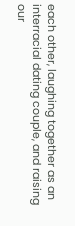each other, laughing together as an interracial dating couple, and raising our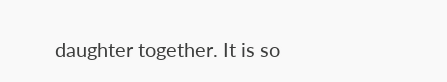daughter together. It is so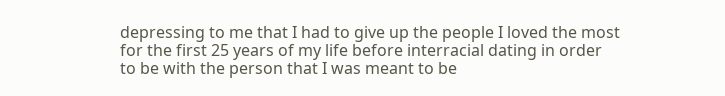depressing to me that I had to give up the people I loved the most for the first 25 years of my life before interracial dating in order to be with the person that I was meant to be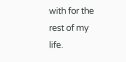with for the rest of my life.